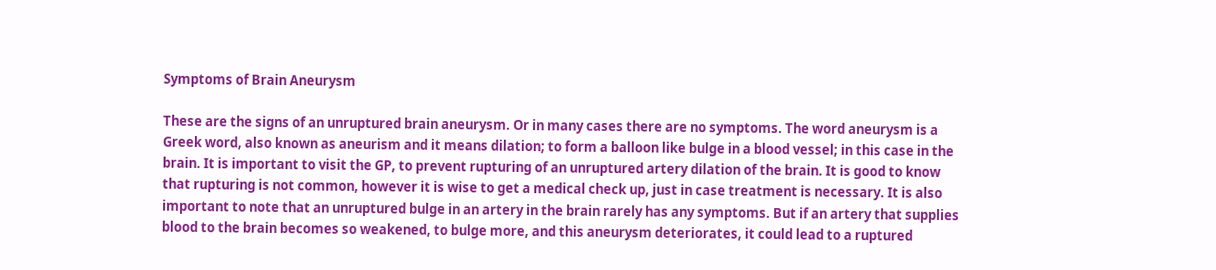Symptoms of Brain Aneurysm

These are the signs of an unruptured brain aneurysm. Or in many cases there are no symptoms. The word aneurysm is a Greek word, also known as aneurism and it means dilation; to form a balloon like bulge in a blood vessel; in this case in the brain. It is important to visit the GP, to prevent rupturing of an unruptured artery dilation of the brain. It is good to know that rupturing is not common, however it is wise to get a medical check up, just in case treatment is necessary. It is also important to note that an unruptured bulge in an artery in the brain rarely has any symptoms. But if an artery that supplies blood to the brain becomes so weakened, to bulge more, and this aneurysm deteriorates, it could lead to a ruptured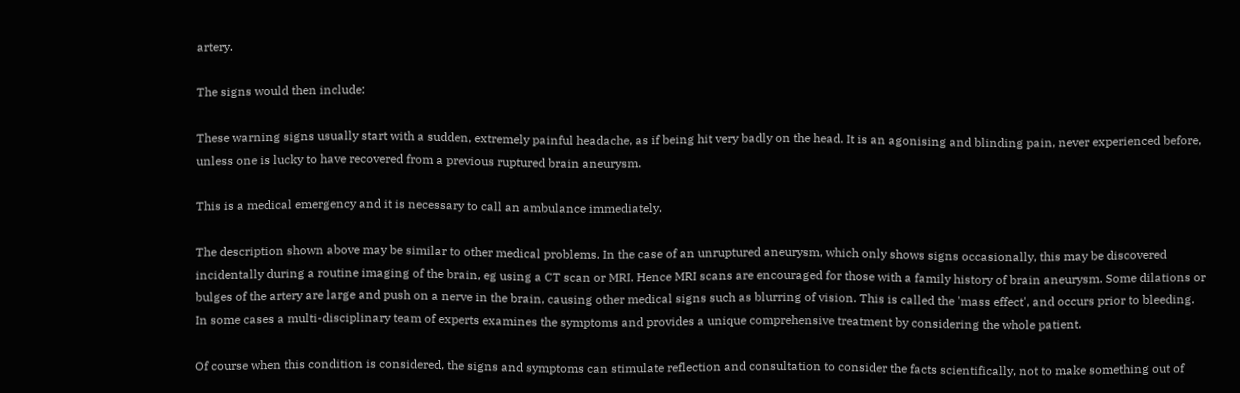artery.

The signs would then include:

These warning signs usually start with a sudden, extremely painful headache, as if being hit very badly on the head. It is an agonising and blinding pain, never experienced before, unless one is lucky to have recovered from a previous ruptured brain aneurysm.

This is a medical emergency and it is necessary to call an ambulance immediately.

The description shown above may be similar to other medical problems. In the case of an unruptured aneurysm, which only shows signs occasionally, this may be discovered incidentally during a routine imaging of the brain, eg using a CT scan or MRI. Hence MRI scans are encouraged for those with a family history of brain aneurysm. Some dilations or bulges of the artery are large and push on a nerve in the brain, causing other medical signs such as blurring of vision. This is called the 'mass effect', and occurs prior to bleeding. In some cases a multi-disciplinary team of experts examines the symptoms and provides a unique comprehensive treatment by considering the whole patient.

Of course when this condition is considered, the signs and symptoms can stimulate reflection and consultation to consider the facts scientifically, not to make something out of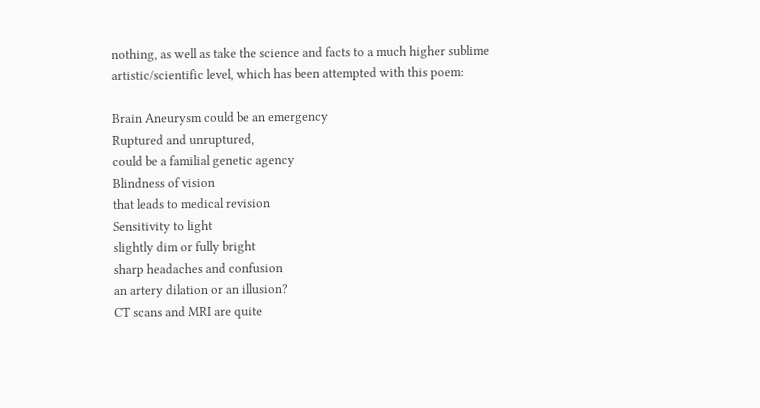nothing, as well as take the science and facts to a much higher sublime artistic/scientific level, which has been attempted with this poem:

Brain Aneurysm could be an emergency
Ruptured and unruptured,
could be a familial genetic agency
Blindness of vision
that leads to medical revision
Sensitivity to light
slightly dim or fully bright
sharp headaches and confusion
an artery dilation or an illusion?
CT scans and MRI are quite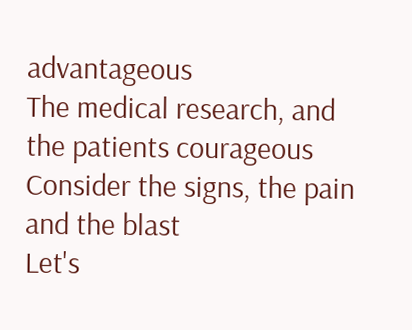advantageous
The medical research, and the patients courageous
Consider the signs, the pain and the blast
Let's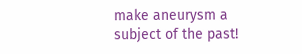make aneurysm a subject of the past!